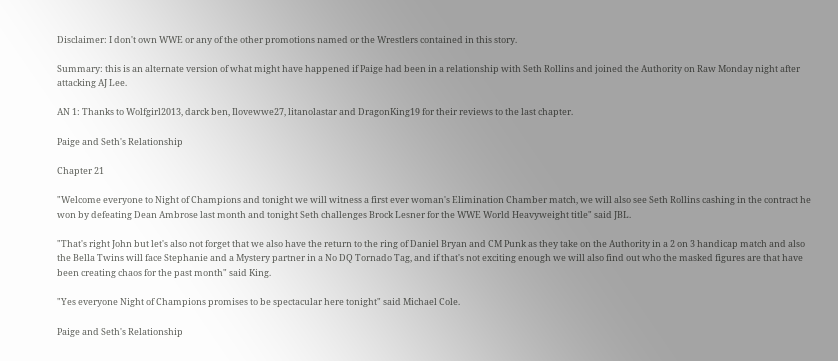Disclaimer: I don't own WWE or any of the other promotions named or the Wrestlers contained in this story.

Summary: this is an alternate version of what might have happened if Paige had been in a relationship with Seth Rollins and joined the Authority on Raw Monday night after attacking AJ Lee.

AN 1: Thanks to Wolfgirl2013, darck ben, Ilovewwe27, litanolastar and DragonKing19 for their reviews to the last chapter.

Paige and Seth's Relationship

Chapter 21

"Welcome everyone to Night of Champions and tonight we will witness a first ever woman's Elimination Chamber match, we will also see Seth Rollins cashing in the contract he won by defeating Dean Ambrose last month and tonight Seth challenges Brock Lesner for the WWE World Heavyweight title" said JBL.

"That's right John but let's also not forget that we also have the return to the ring of Daniel Bryan and CM Punk as they take on the Authority in a 2 on 3 handicap match and also the Bella Twins will face Stephanie and a Mystery partner in a No DQ Tornado Tag, and if that's not exciting enough we will also find out who the masked figures are that have been creating chaos for the past month" said King.

"Yes everyone Night of Champions promises to be spectacular here tonight" said Michael Cole.

Paige and Seth's Relationship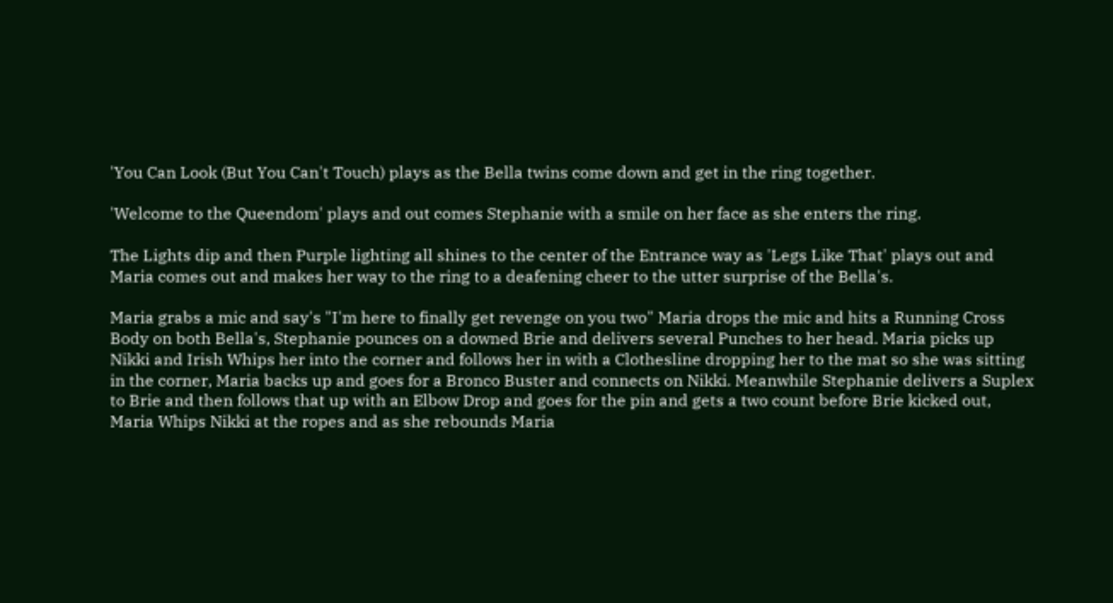'You Can Look (But You Can't Touch) plays as the Bella twins come down and get in the ring together.

'Welcome to the Queendom' plays and out comes Stephanie with a smile on her face as she enters the ring.

The Lights dip and then Purple lighting all shines to the center of the Entrance way as 'Legs Like That' plays out and Maria comes out and makes her way to the ring to a deafening cheer to the utter surprise of the Bella's.

Maria grabs a mic and say's "I'm here to finally get revenge on you two" Maria drops the mic and hits a Running Cross Body on both Bella's, Stephanie pounces on a downed Brie and delivers several Punches to her head. Maria picks up Nikki and Irish Whips her into the corner and follows her in with a Clothesline dropping her to the mat so she was sitting in the corner, Maria backs up and goes for a Bronco Buster and connects on Nikki. Meanwhile Stephanie delivers a Suplex to Brie and then follows that up with an Elbow Drop and goes for the pin and gets a two count before Brie kicked out, Maria Whips Nikki at the ropes and as she rebounds Maria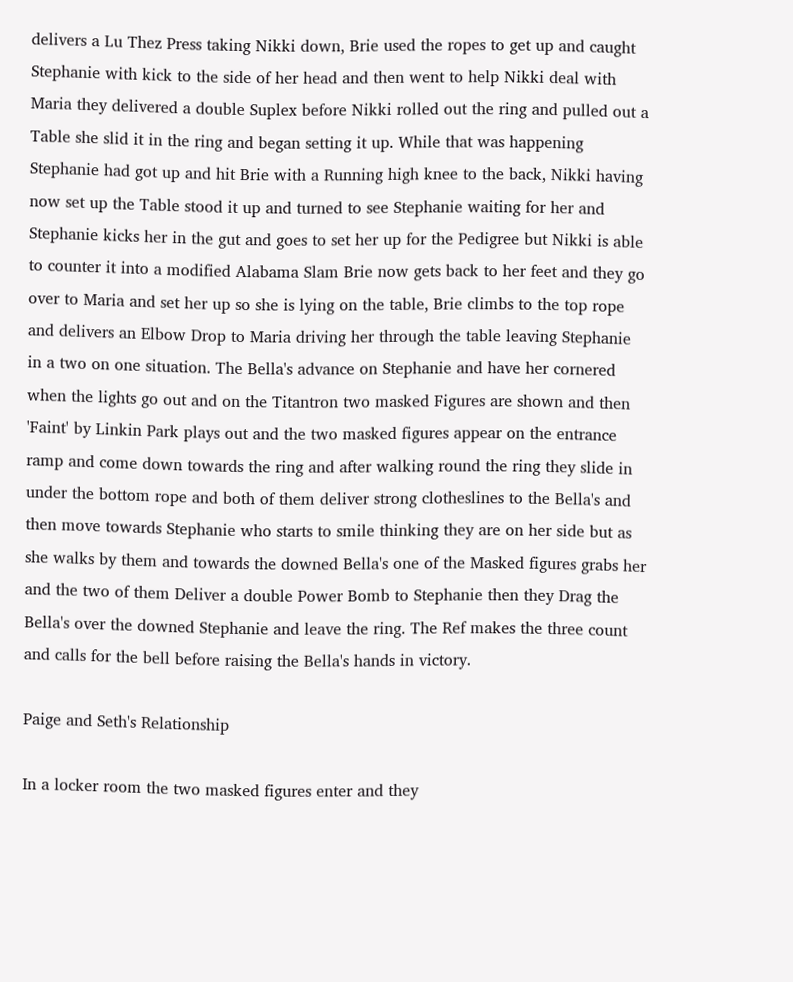delivers a Lu Thez Press taking Nikki down, Brie used the ropes to get up and caught Stephanie with kick to the side of her head and then went to help Nikki deal with Maria they delivered a double Suplex before Nikki rolled out the ring and pulled out a Table she slid it in the ring and began setting it up. While that was happening Stephanie had got up and hit Brie with a Running high knee to the back, Nikki having now set up the Table stood it up and turned to see Stephanie waiting for her and Stephanie kicks her in the gut and goes to set her up for the Pedigree but Nikki is able to counter it into a modified Alabama Slam Brie now gets back to her feet and they go over to Maria and set her up so she is lying on the table, Brie climbs to the top rope and delivers an Elbow Drop to Maria driving her through the table leaving Stephanie in a two on one situation. The Bella's advance on Stephanie and have her cornered when the lights go out and on the Titantron two masked Figures are shown and then 'Faint' by Linkin Park plays out and the two masked figures appear on the entrance ramp and come down towards the ring and after walking round the ring they slide in under the bottom rope and both of them deliver strong clotheslines to the Bella's and then move towards Stephanie who starts to smile thinking they are on her side but as she walks by them and towards the downed Bella's one of the Masked figures grabs her and the two of them Deliver a double Power Bomb to Stephanie then they Drag the Bella's over the downed Stephanie and leave the ring. The Ref makes the three count and calls for the bell before raising the Bella's hands in victory.

Paige and Seth's Relationship

In a locker room the two masked figures enter and they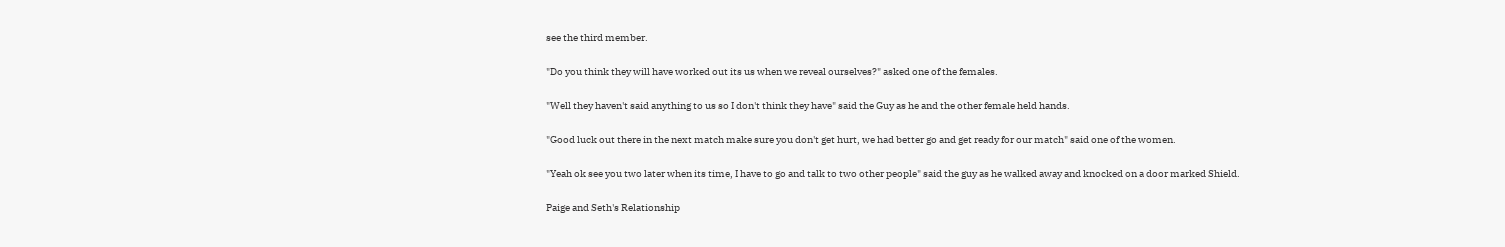see the third member.

"Do you think they will have worked out its us when we reveal ourselves?" asked one of the females.

"Well they haven't said anything to us so I don't think they have" said the Guy as he and the other female held hands.

"Good luck out there in the next match make sure you don't get hurt, we had better go and get ready for our match" said one of the women.

"Yeah ok see you two later when its time, I have to go and talk to two other people" said the guy as he walked away and knocked on a door marked Shield.

Paige and Seth's Relationship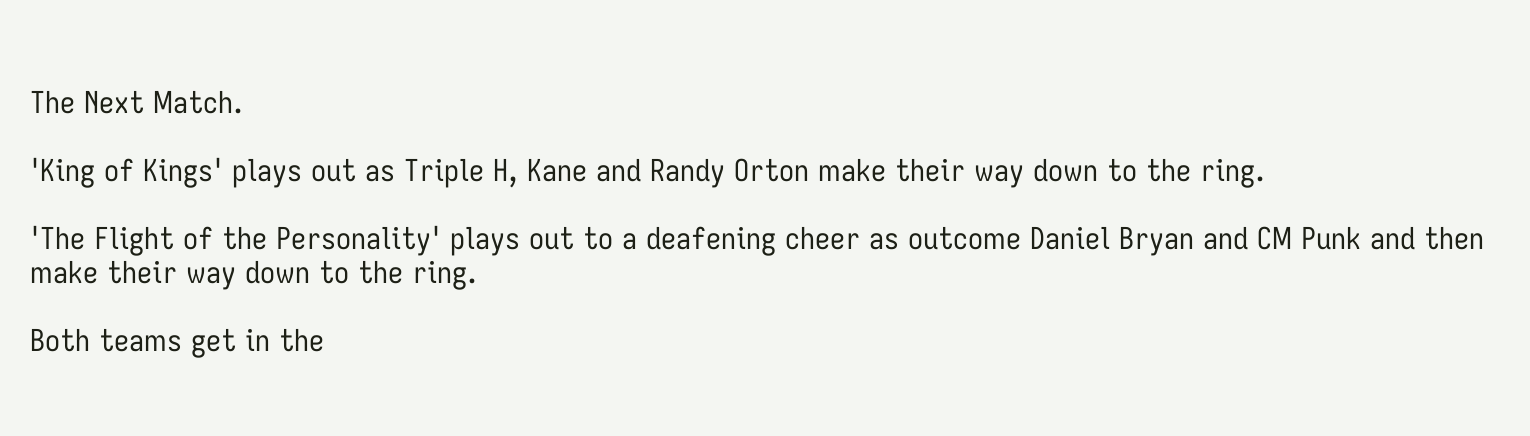The Next Match.

'King of Kings' plays out as Triple H, Kane and Randy Orton make their way down to the ring.

'The Flight of the Personality' plays out to a deafening cheer as outcome Daniel Bryan and CM Punk and then make their way down to the ring.

Both teams get in the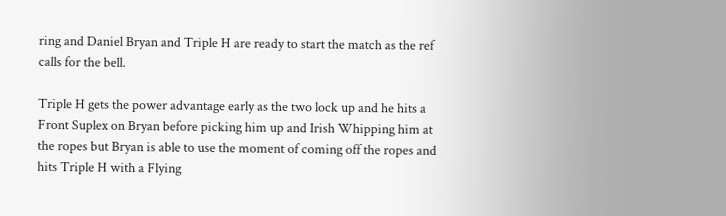ring and Daniel Bryan and Triple H are ready to start the match as the ref calls for the bell.

Triple H gets the power advantage early as the two lock up and he hits a Front Suplex on Bryan before picking him up and Irish Whipping him at the ropes but Bryan is able to use the moment of coming off the ropes and hits Triple H with a Flying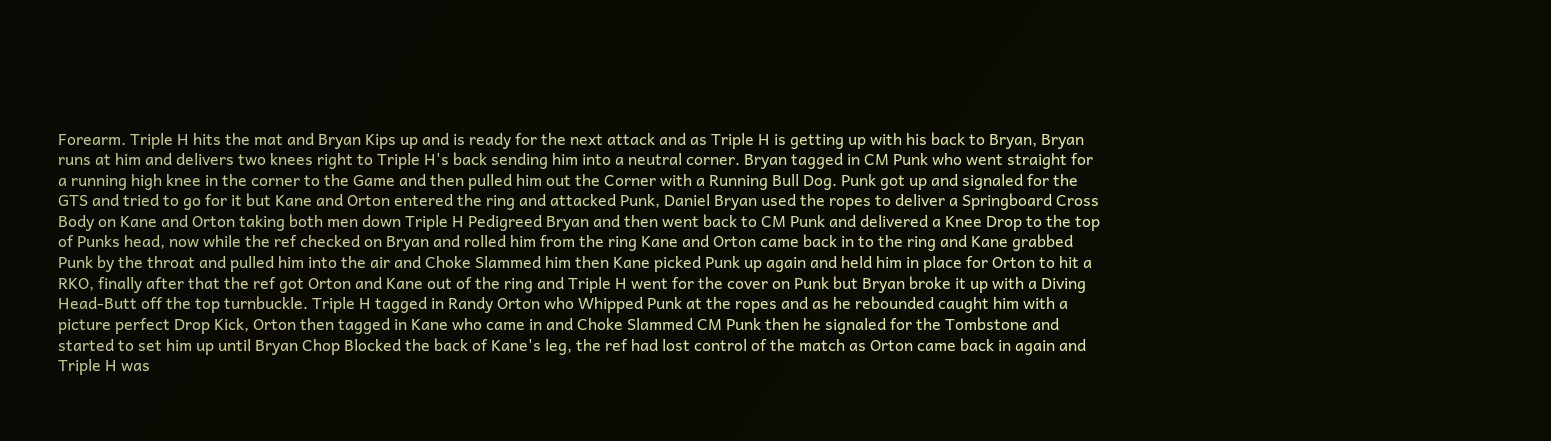Forearm. Triple H hits the mat and Bryan Kips up and is ready for the next attack and as Triple H is getting up with his back to Bryan, Bryan runs at him and delivers two knees right to Triple H's back sending him into a neutral corner. Bryan tagged in CM Punk who went straight for a running high knee in the corner to the Game and then pulled him out the Corner with a Running Bull Dog. Punk got up and signaled for the GTS and tried to go for it but Kane and Orton entered the ring and attacked Punk, Daniel Bryan used the ropes to deliver a Springboard Cross Body on Kane and Orton taking both men down Triple H Pedigreed Bryan and then went back to CM Punk and delivered a Knee Drop to the top of Punks head, now while the ref checked on Bryan and rolled him from the ring Kane and Orton came back in to the ring and Kane grabbed Punk by the throat and pulled him into the air and Choke Slammed him then Kane picked Punk up again and held him in place for Orton to hit a RKO, finally after that the ref got Orton and Kane out of the ring and Triple H went for the cover on Punk but Bryan broke it up with a Diving Head-Butt off the top turnbuckle. Triple H tagged in Randy Orton who Whipped Punk at the ropes and as he rebounded caught him with a picture perfect Drop Kick, Orton then tagged in Kane who came in and Choke Slammed CM Punk then he signaled for the Tombstone and started to set him up until Bryan Chop Blocked the back of Kane's leg, the ref had lost control of the match as Orton came back in again and Triple H was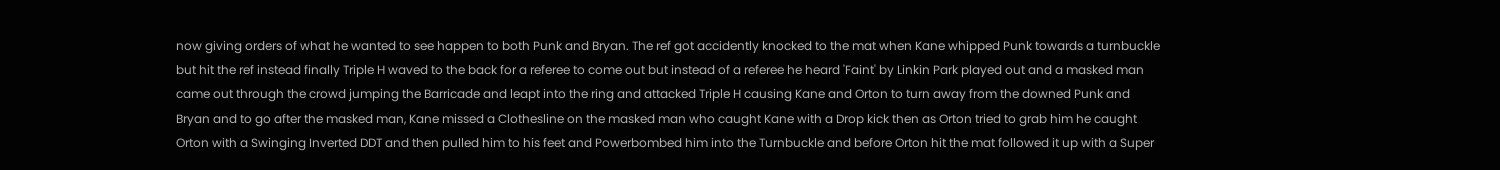now giving orders of what he wanted to see happen to both Punk and Bryan. The ref got accidently knocked to the mat when Kane whipped Punk towards a turnbuckle but hit the ref instead finally Triple H waved to the back for a referee to come out but instead of a referee he heard 'Faint' by Linkin Park played out and a masked man came out through the crowd jumping the Barricade and leapt into the ring and attacked Triple H causing Kane and Orton to turn away from the downed Punk and Bryan and to go after the masked man, Kane missed a Clothesline on the masked man who caught Kane with a Drop kick then as Orton tried to grab him he caught Orton with a Swinging Inverted DDT and then pulled him to his feet and Powerbombed him into the Turnbuckle and before Orton hit the mat followed it up with a Super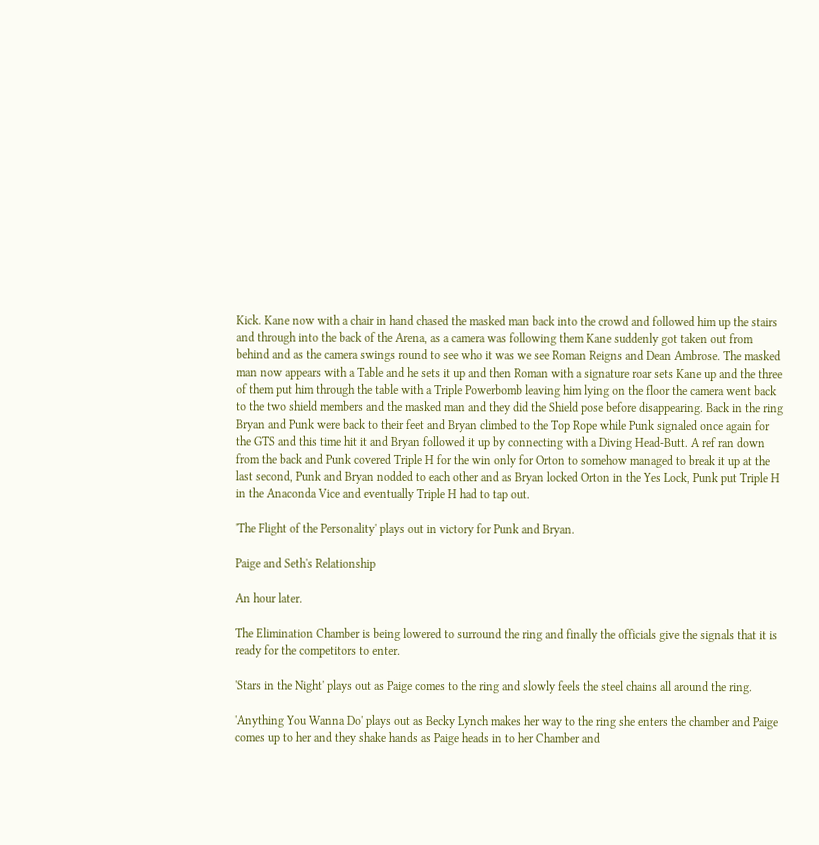Kick. Kane now with a chair in hand chased the masked man back into the crowd and followed him up the stairs and through into the back of the Arena, as a camera was following them Kane suddenly got taken out from behind and as the camera swings round to see who it was we see Roman Reigns and Dean Ambrose. The masked man now appears with a Table and he sets it up and then Roman with a signature roar sets Kane up and the three of them put him through the table with a Triple Powerbomb leaving him lying on the floor the camera went back to the two shield members and the masked man and they did the Shield pose before disappearing. Back in the ring Bryan and Punk were back to their feet and Bryan climbed to the Top Rope while Punk signaled once again for the GTS and this time hit it and Bryan followed it up by connecting with a Diving Head-Butt. A ref ran down from the back and Punk covered Triple H for the win only for Orton to somehow managed to break it up at the last second, Punk and Bryan nodded to each other and as Bryan locked Orton in the Yes Lock, Punk put Triple H in the Anaconda Vice and eventually Triple H had to tap out.

'The Flight of the Personality' plays out in victory for Punk and Bryan.

Paige and Seth's Relationship

An hour later.

The Elimination Chamber is being lowered to surround the ring and finally the officials give the signals that it is ready for the competitors to enter.

'Stars in the Night' plays out as Paige comes to the ring and slowly feels the steel chains all around the ring.

'Anything You Wanna Do' plays out as Becky Lynch makes her way to the ring she enters the chamber and Paige comes up to her and they shake hands as Paige heads in to her Chamber and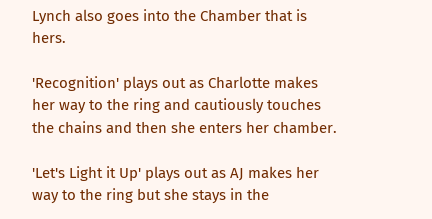Lynch also goes into the Chamber that is hers.

'Recognition' plays out as Charlotte makes her way to the ring and cautiously touches the chains and then she enters her chamber.

'Let's Light it Up' plays out as AJ makes her way to the ring but she stays in the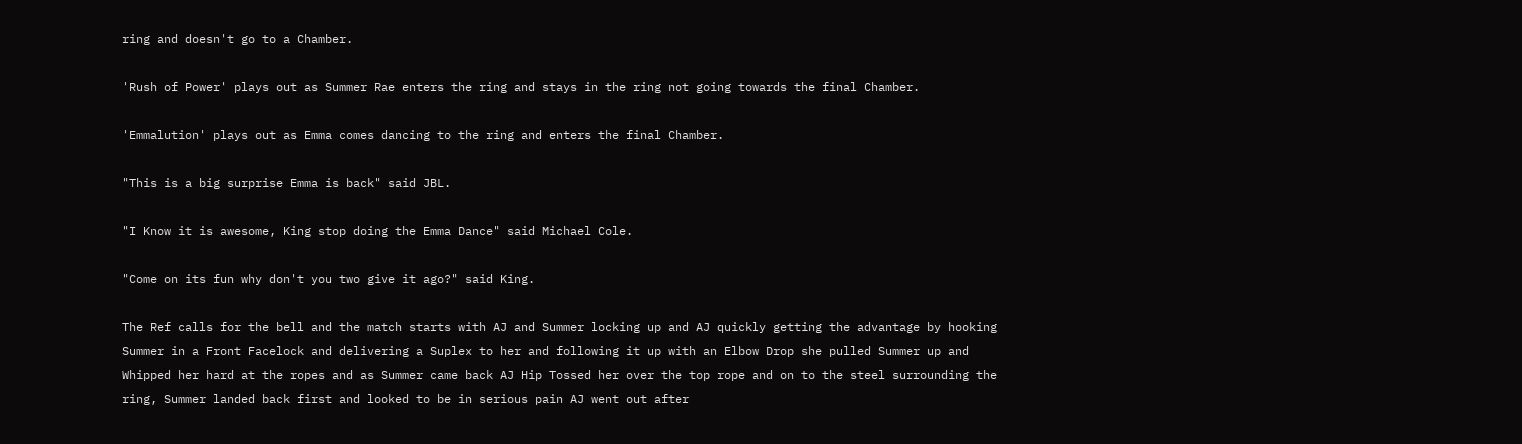ring and doesn't go to a Chamber.

'Rush of Power' plays out as Summer Rae enters the ring and stays in the ring not going towards the final Chamber.

'Emmalution' plays out as Emma comes dancing to the ring and enters the final Chamber.

"This is a big surprise Emma is back" said JBL.

"I Know it is awesome, King stop doing the Emma Dance" said Michael Cole.

"Come on its fun why don't you two give it ago?" said King.

The Ref calls for the bell and the match starts with AJ and Summer locking up and AJ quickly getting the advantage by hooking Summer in a Front Facelock and delivering a Suplex to her and following it up with an Elbow Drop she pulled Summer up and Whipped her hard at the ropes and as Summer came back AJ Hip Tossed her over the top rope and on to the steel surrounding the ring, Summer landed back first and looked to be in serious pain AJ went out after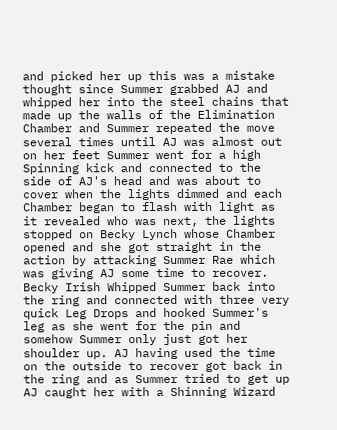and picked her up this was a mistake thought since Summer grabbed AJ and whipped her into the steel chains that made up the walls of the Elimination Chamber and Summer repeated the move several times until AJ was almost out on her feet Summer went for a high Spinning kick and connected to the side of AJ's head and was about to cover when the lights dimmed and each Chamber began to flash with light as it revealed who was next, the lights stopped on Becky Lynch whose Chamber opened and she got straight in the action by attacking Summer Rae which was giving AJ some time to recover. Becky Irish Whipped Summer back into the ring and connected with three very quick Leg Drops and hooked Summer's leg as she went for the pin and somehow Summer only just got her shoulder up. AJ having used the time on the outside to recover got back in the ring and as Summer tried to get up AJ caught her with a Shinning Wizard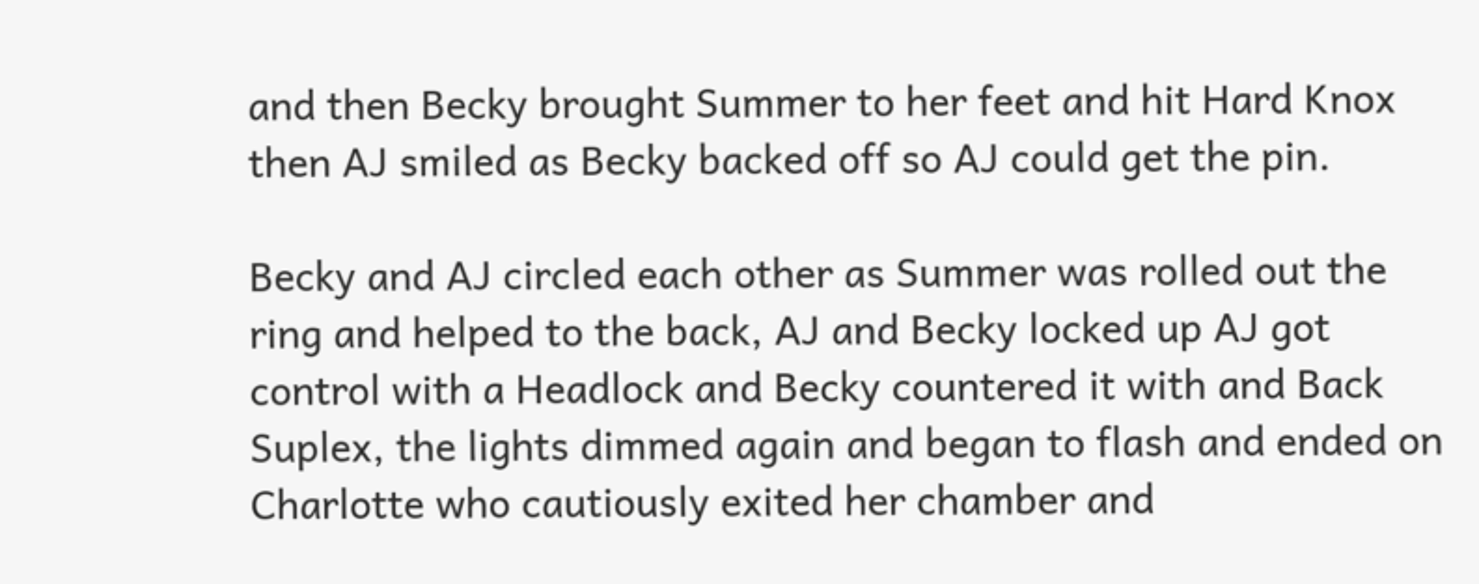and then Becky brought Summer to her feet and hit Hard Knox then AJ smiled as Becky backed off so AJ could get the pin.

Becky and AJ circled each other as Summer was rolled out the ring and helped to the back, AJ and Becky locked up AJ got control with a Headlock and Becky countered it with and Back Suplex, the lights dimmed again and began to flash and ended on Charlotte who cautiously exited her chamber and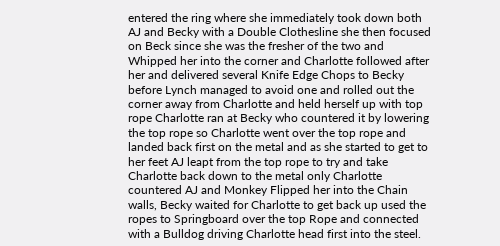entered the ring where she immediately took down both AJ and Becky with a Double Clothesline she then focused on Beck since she was the fresher of the two and Whipped her into the corner and Charlotte followed after her and delivered several Knife Edge Chops to Becky before Lynch managed to avoid one and rolled out the corner away from Charlotte and held herself up with top rope Charlotte ran at Becky who countered it by lowering the top rope so Charlotte went over the top rope and landed back first on the metal and as she started to get to her feet AJ leapt from the top rope to try and take Charlotte back down to the metal only Charlotte countered AJ and Monkey Flipped her into the Chain walls, Becky waited for Charlotte to get back up used the ropes to Springboard over the top Rope and connected with a Bulldog driving Charlotte head first into the steel.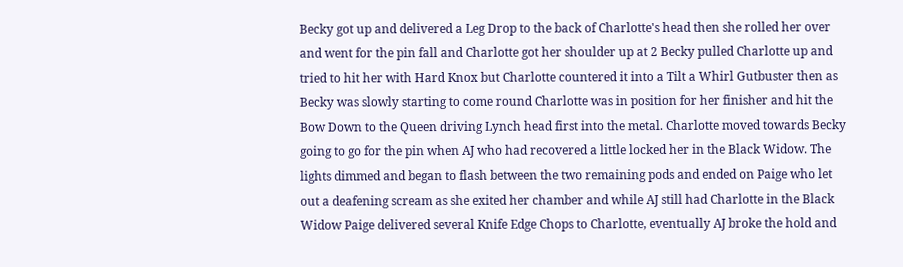Becky got up and delivered a Leg Drop to the back of Charlotte's head then she rolled her over and went for the pin fall and Charlotte got her shoulder up at 2 Becky pulled Charlotte up and tried to hit her with Hard Knox but Charlotte countered it into a Tilt a Whirl Gutbuster then as Becky was slowly starting to come round Charlotte was in position for her finisher and hit the Bow Down to the Queen driving Lynch head first into the metal. Charlotte moved towards Becky going to go for the pin when AJ who had recovered a little locked her in the Black Widow. The lights dimmed and began to flash between the two remaining pods and ended on Paige who let out a deafening scream as she exited her chamber and while AJ still had Charlotte in the Black Widow Paige delivered several Knife Edge Chops to Charlotte, eventually AJ broke the hold and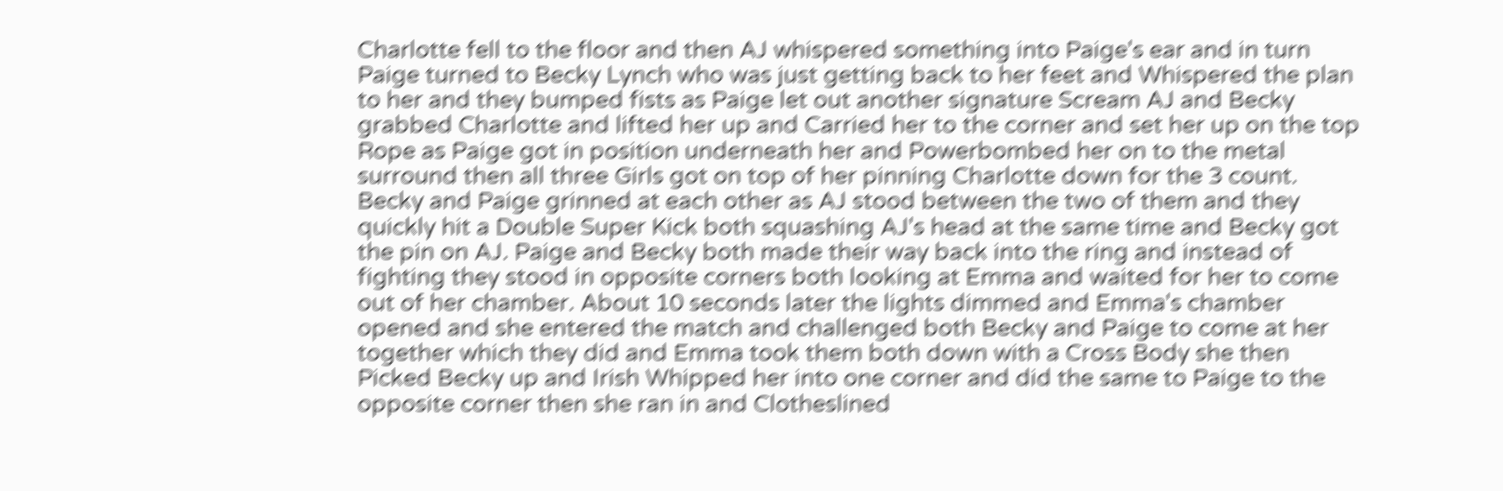Charlotte fell to the floor and then AJ whispered something into Paige's ear and in turn Paige turned to Becky Lynch who was just getting back to her feet and Whispered the plan to her and they bumped fists as Paige let out another signature Scream AJ and Becky grabbed Charlotte and lifted her up and Carried her to the corner and set her up on the top Rope as Paige got in position underneath her and Powerbombed her on to the metal surround then all three Girls got on top of her pinning Charlotte down for the 3 count. Becky and Paige grinned at each other as AJ stood between the two of them and they quickly hit a Double Super Kick both squashing AJ's head at the same time and Becky got the pin on AJ. Paige and Becky both made their way back into the ring and instead of fighting they stood in opposite corners both looking at Emma and waited for her to come out of her chamber. About 10 seconds later the lights dimmed and Emma's chamber opened and she entered the match and challenged both Becky and Paige to come at her together which they did and Emma took them both down with a Cross Body she then Picked Becky up and Irish Whipped her into one corner and did the same to Paige to the opposite corner then she ran in and Clotheslined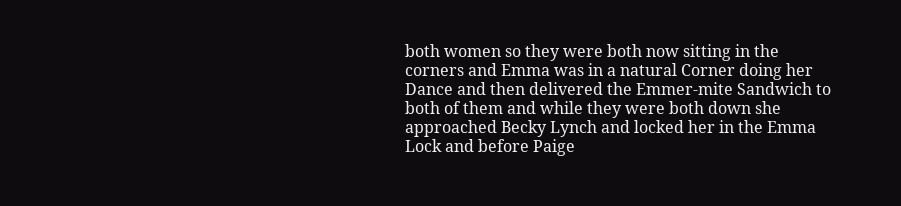both women so they were both now sitting in the corners and Emma was in a natural Corner doing her Dance and then delivered the Emmer-mite Sandwich to both of them and while they were both down she approached Becky Lynch and locked her in the Emma Lock and before Paige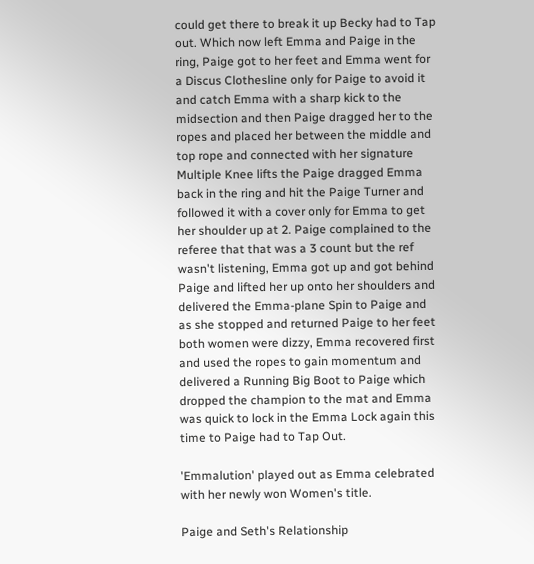could get there to break it up Becky had to Tap out. Which now left Emma and Paige in the ring, Paige got to her feet and Emma went for a Discus Clothesline only for Paige to avoid it and catch Emma with a sharp kick to the midsection and then Paige dragged her to the ropes and placed her between the middle and top rope and connected with her signature Multiple Knee lifts the Paige dragged Emma back in the ring and hit the Paige Turner and followed it with a cover only for Emma to get her shoulder up at 2. Paige complained to the referee that that was a 3 count but the ref wasn't listening, Emma got up and got behind Paige and lifted her up onto her shoulders and delivered the Emma-plane Spin to Paige and as she stopped and returned Paige to her feet both women were dizzy, Emma recovered first and used the ropes to gain momentum and delivered a Running Big Boot to Paige which dropped the champion to the mat and Emma was quick to lock in the Emma Lock again this time to Paige had to Tap Out.

'Emmalution' played out as Emma celebrated with her newly won Women's title.

Paige and Seth's Relationship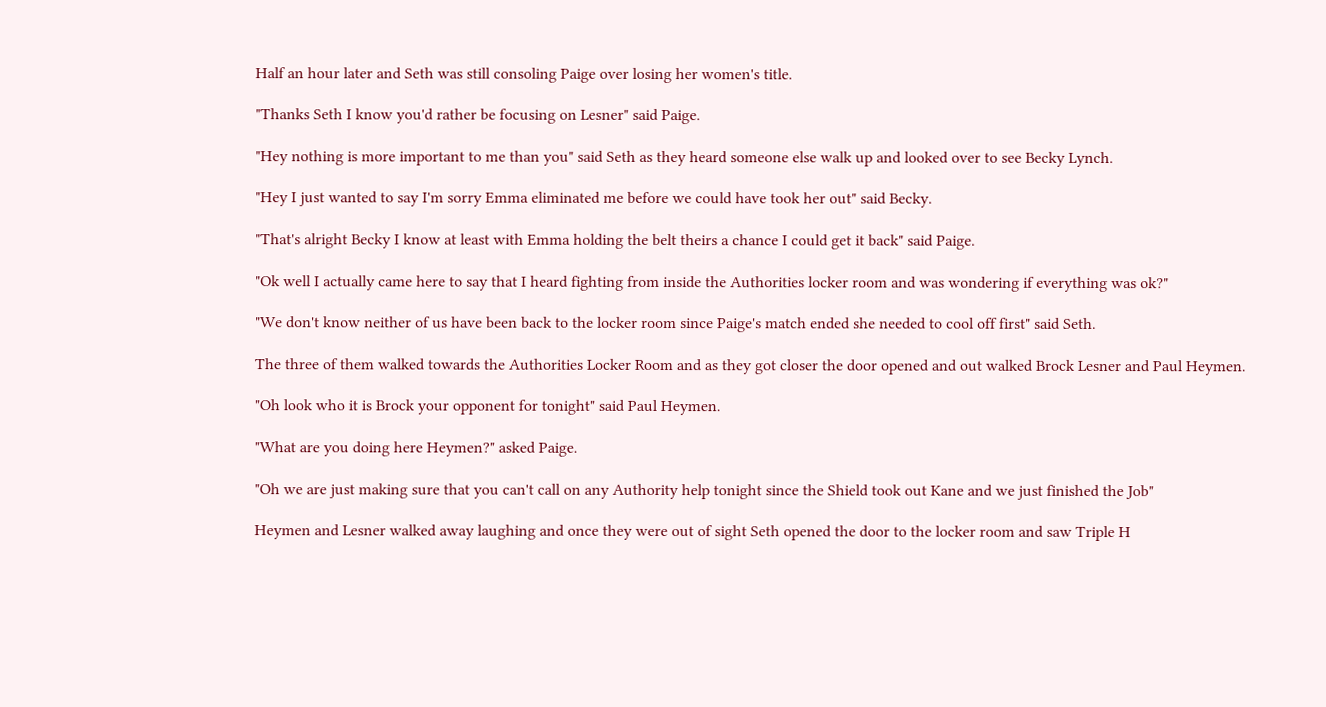Half an hour later and Seth was still consoling Paige over losing her women's title.

"Thanks Seth I know you'd rather be focusing on Lesner" said Paige.

"Hey nothing is more important to me than you" said Seth as they heard someone else walk up and looked over to see Becky Lynch.

"Hey I just wanted to say I'm sorry Emma eliminated me before we could have took her out" said Becky.

"That's alright Becky I know at least with Emma holding the belt theirs a chance I could get it back" said Paige.

"Ok well I actually came here to say that I heard fighting from inside the Authorities locker room and was wondering if everything was ok?"

"We don't know neither of us have been back to the locker room since Paige's match ended she needed to cool off first" said Seth.

The three of them walked towards the Authorities Locker Room and as they got closer the door opened and out walked Brock Lesner and Paul Heymen.

"Oh look who it is Brock your opponent for tonight" said Paul Heymen.

"What are you doing here Heymen?" asked Paige.

"Oh we are just making sure that you can't call on any Authority help tonight since the Shield took out Kane and we just finished the Job"

Heymen and Lesner walked away laughing and once they were out of sight Seth opened the door to the locker room and saw Triple H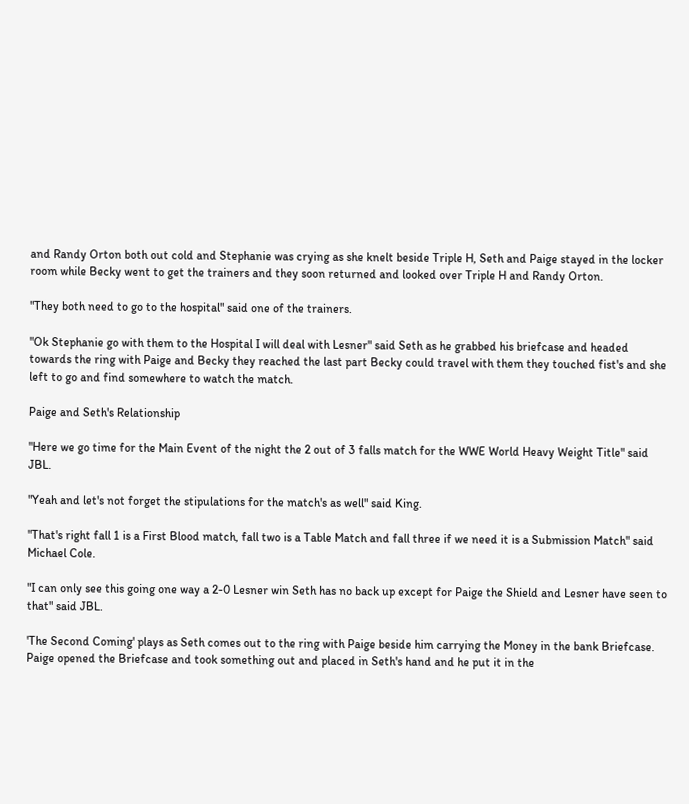and Randy Orton both out cold and Stephanie was crying as she knelt beside Triple H, Seth and Paige stayed in the locker room while Becky went to get the trainers and they soon returned and looked over Triple H and Randy Orton.

"They both need to go to the hospital" said one of the trainers.

"Ok Stephanie go with them to the Hospital I will deal with Lesner" said Seth as he grabbed his briefcase and headed towards the ring with Paige and Becky they reached the last part Becky could travel with them they touched fist's and she left to go and find somewhere to watch the match.

Paige and Seth's Relationship

"Here we go time for the Main Event of the night the 2 out of 3 falls match for the WWE World Heavy Weight Title" said JBL.

"Yeah and let's not forget the stipulations for the match's as well" said King.

"That's right fall 1 is a First Blood match, fall two is a Table Match and fall three if we need it is a Submission Match" said Michael Cole.

"I can only see this going one way a 2-0 Lesner win Seth has no back up except for Paige the Shield and Lesner have seen to that" said JBL.

'The Second Coming' plays as Seth comes out to the ring with Paige beside him carrying the Money in the bank Briefcase. Paige opened the Briefcase and took something out and placed in Seth's hand and he put it in the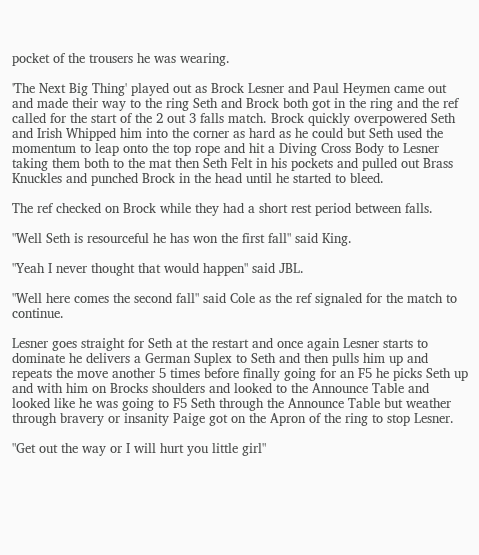pocket of the trousers he was wearing.

'The Next Big Thing' played out as Brock Lesner and Paul Heymen came out and made their way to the ring Seth and Brock both got in the ring and the ref called for the start of the 2 out 3 falls match. Brock quickly overpowered Seth and Irish Whipped him into the corner as hard as he could but Seth used the momentum to leap onto the top rope and hit a Diving Cross Body to Lesner taking them both to the mat then Seth Felt in his pockets and pulled out Brass Knuckles and punched Brock in the head until he started to bleed.

The ref checked on Brock while they had a short rest period between falls.

"Well Seth is resourceful he has won the first fall" said King.

"Yeah I never thought that would happen" said JBL.

"Well here comes the second fall" said Cole as the ref signaled for the match to continue.

Lesner goes straight for Seth at the restart and once again Lesner starts to dominate he delivers a German Suplex to Seth and then pulls him up and repeats the move another 5 times before finally going for an F5 he picks Seth up and with him on Brocks shoulders and looked to the Announce Table and looked like he was going to F5 Seth through the Announce Table but weather through bravery or insanity Paige got on the Apron of the ring to stop Lesner.

"Get out the way or I will hurt you little girl"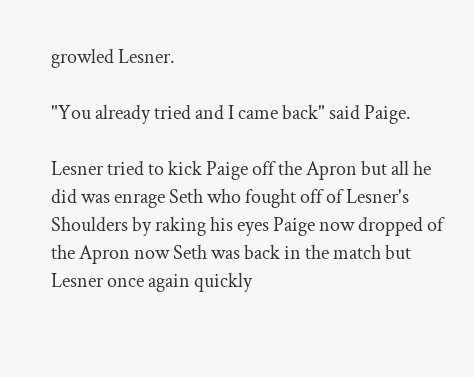growled Lesner.

"You already tried and I came back" said Paige.

Lesner tried to kick Paige off the Apron but all he did was enrage Seth who fought off of Lesner's Shoulders by raking his eyes Paige now dropped of the Apron now Seth was back in the match but Lesner once again quickly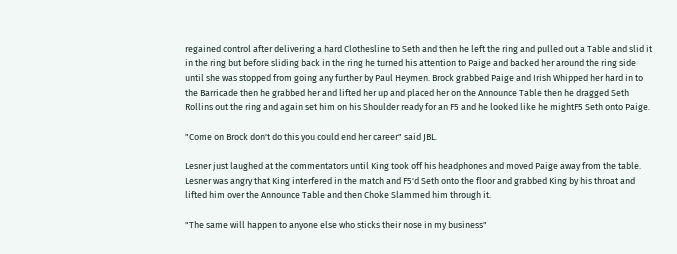regained control after delivering a hard Clothesline to Seth and then he left the ring and pulled out a Table and slid it in the ring but before sliding back in the ring he turned his attention to Paige and backed her around the ring side until she was stopped from going any further by Paul Heymen. Brock grabbed Paige and Irish Whipped her hard in to the Barricade then he grabbed her and lifted her up and placed her on the Announce Table then he dragged Seth Rollins out the ring and again set him on his Shoulder ready for an F5 and he looked like he mightF5 Seth onto Paige.

"Come on Brock don't do this you could end her career" said JBL.

Lesner just laughed at the commentators until King took off his headphones and moved Paige away from the table. Lesner was angry that King interfered in the match and F5'd Seth onto the floor and grabbed King by his throat and lifted him over the Announce Table and then Choke Slammed him through it.

"The same will happen to anyone else who sticks their nose in my business"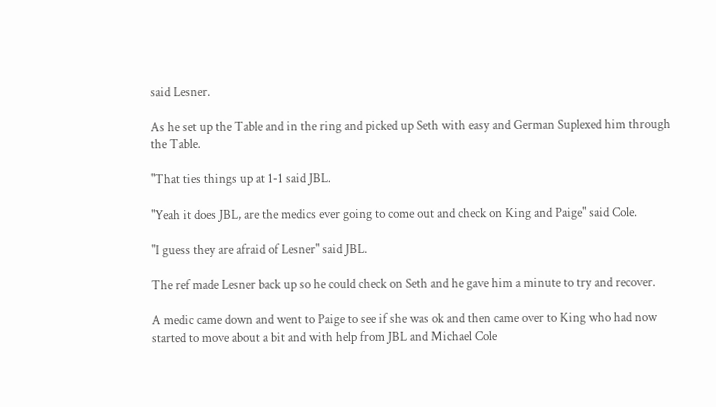said Lesner.

As he set up the Table and in the ring and picked up Seth with easy and German Suplexed him through the Table.

"That ties things up at 1-1 said JBL.

"Yeah it does JBL, are the medics ever going to come out and check on King and Paige" said Cole.

"I guess they are afraid of Lesner" said JBL.

The ref made Lesner back up so he could check on Seth and he gave him a minute to try and recover.

A medic came down and went to Paige to see if she was ok and then came over to King who had now started to move about a bit and with help from JBL and Michael Cole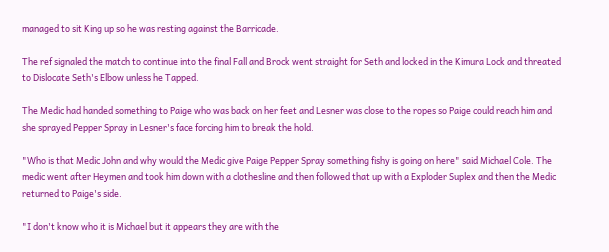managed to sit King up so he was resting against the Barricade.

The ref signaled the match to continue into the final Fall and Brock went straight for Seth and locked in the Kimura Lock and threated to Dislocate Seth's Elbow unless he Tapped.

The Medic had handed something to Paige who was back on her feet and Lesner was close to the ropes so Paige could reach him and she sprayed Pepper Spray in Lesner's face forcing him to break the hold.

"Who is that Medic John and why would the Medic give Paige Pepper Spray something fishy is going on here" said Michael Cole. The medic went after Heymen and took him down with a clothesline and then followed that up with a Exploder Suplex and then the Medic returned to Paige's side.

"I don't know who it is Michael but it appears they are with the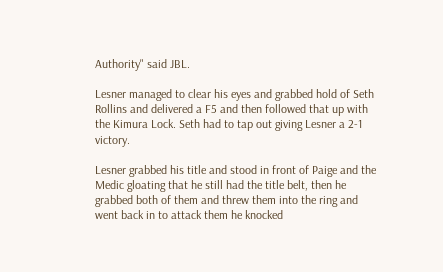Authority" said JBL.

Lesner managed to clear his eyes and grabbed hold of Seth Rollins and delivered a F5 and then followed that up with the Kimura Lock. Seth had to tap out giving Lesner a 2-1 victory.

Lesner grabbed his title and stood in front of Paige and the Medic gloating that he still had the title belt, then he grabbed both of them and threw them into the ring and went back in to attack them he knocked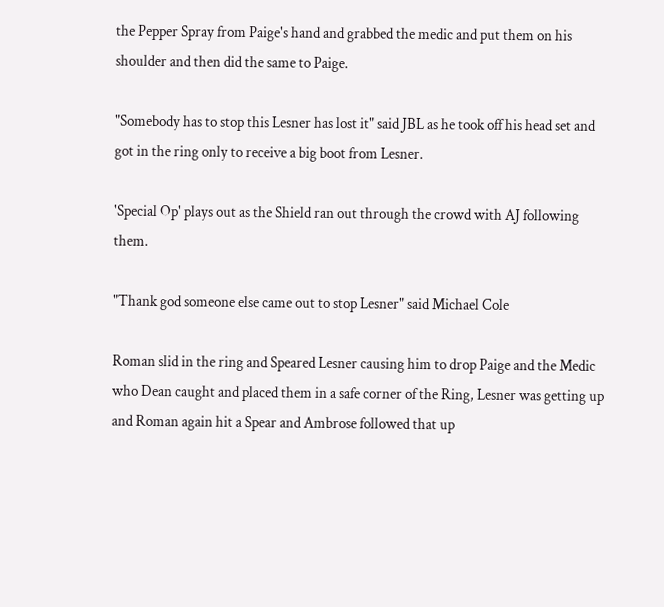the Pepper Spray from Paige's hand and grabbed the medic and put them on his shoulder and then did the same to Paige.

"Somebody has to stop this Lesner has lost it" said JBL as he took off his head set and got in the ring only to receive a big boot from Lesner.

'Special Op' plays out as the Shield ran out through the crowd with AJ following them.

"Thank god someone else came out to stop Lesner" said Michael Cole

Roman slid in the ring and Speared Lesner causing him to drop Paige and the Medic who Dean caught and placed them in a safe corner of the Ring, Lesner was getting up and Roman again hit a Spear and Ambrose followed that up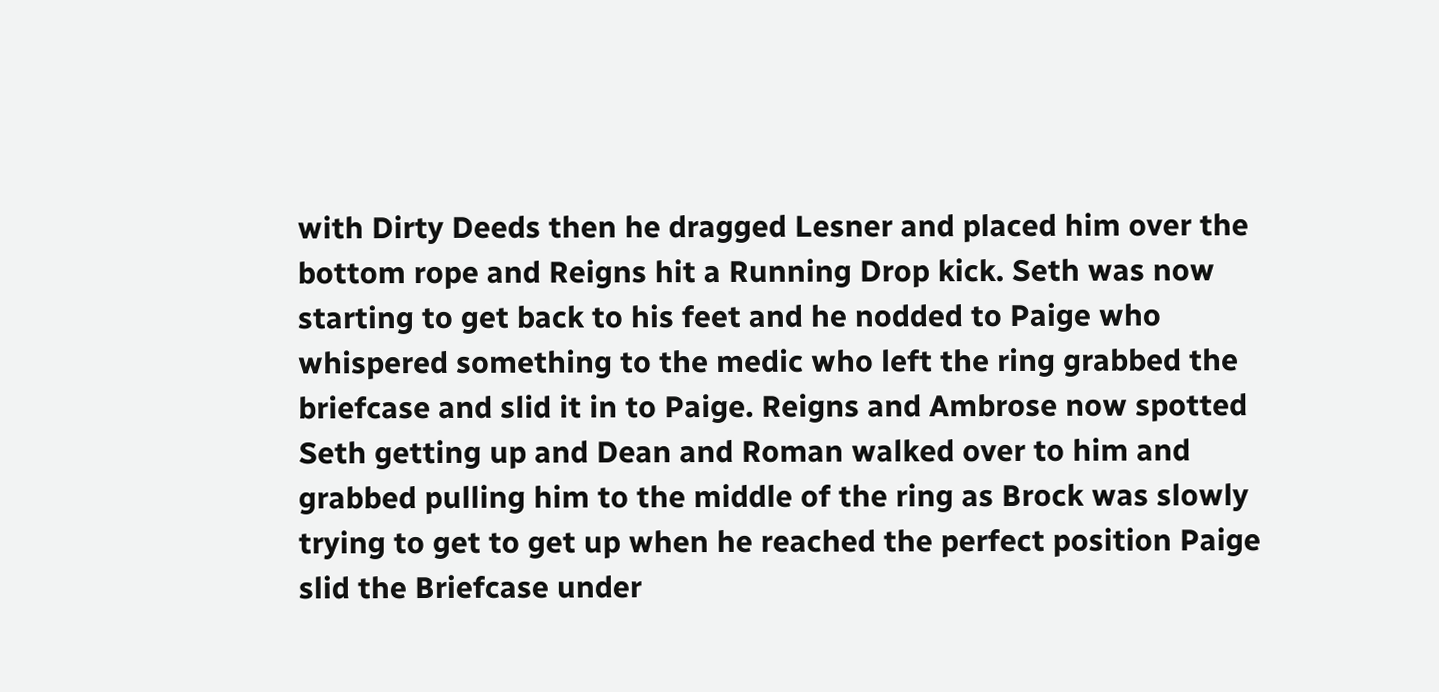with Dirty Deeds then he dragged Lesner and placed him over the bottom rope and Reigns hit a Running Drop kick. Seth was now starting to get back to his feet and he nodded to Paige who whispered something to the medic who left the ring grabbed the briefcase and slid it in to Paige. Reigns and Ambrose now spotted Seth getting up and Dean and Roman walked over to him and grabbed pulling him to the middle of the ring as Brock was slowly trying to get to get up when he reached the perfect position Paige slid the Briefcase under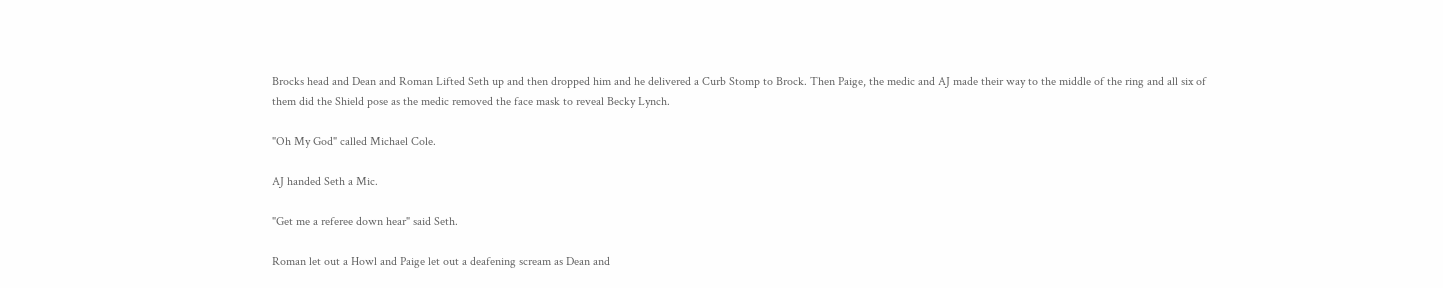Brocks head and Dean and Roman Lifted Seth up and then dropped him and he delivered a Curb Stomp to Brock. Then Paige, the medic and AJ made their way to the middle of the ring and all six of them did the Shield pose as the medic removed the face mask to reveal Becky Lynch.

"Oh My God" called Michael Cole.

AJ handed Seth a Mic.

"Get me a referee down hear" said Seth.

Roman let out a Howl and Paige let out a deafening scream as Dean and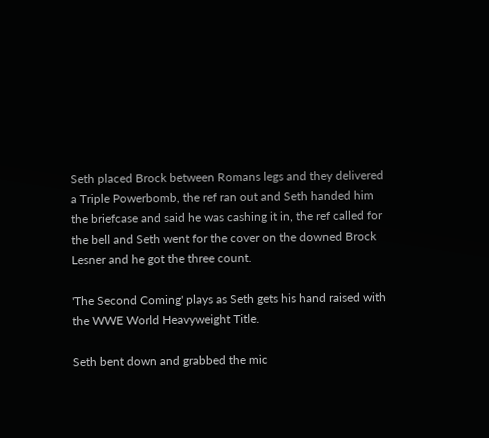Seth placed Brock between Romans legs and they delivered a Triple Powerbomb, the ref ran out and Seth handed him the briefcase and said he was cashing it in, the ref called for the bell and Seth went for the cover on the downed Brock Lesner and he got the three count.

'The Second Coming' plays as Seth gets his hand raised with the WWE World Heavyweight Title.

Seth bent down and grabbed the mic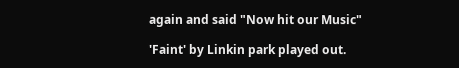again and said "Now hit our Music"

'Faint' by Linkin park played out.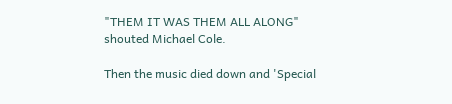"THEM IT WAS THEM ALL ALONG" shouted Michael Cole.

Then the music died down and 'Special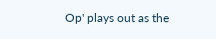Op' plays out as the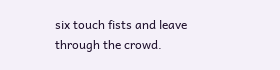six touch fists and leave through the crowd.